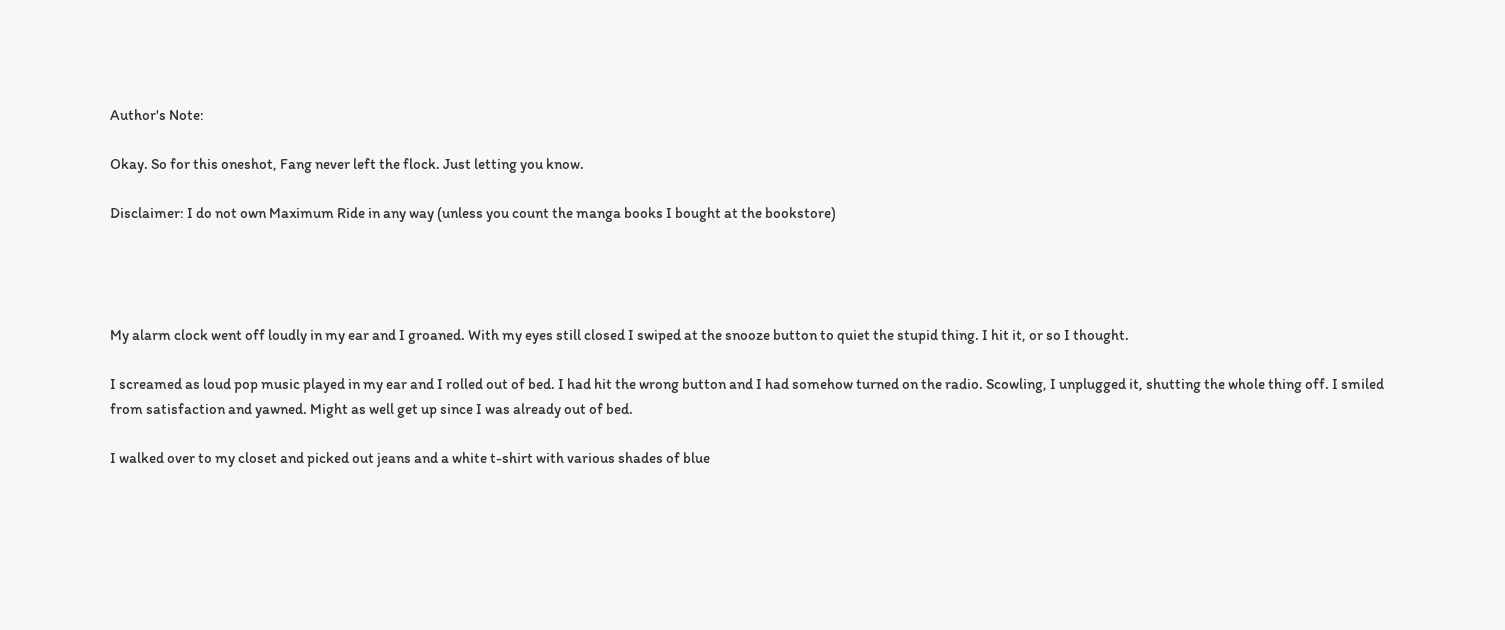Author's Note:

Okay. So for this oneshot, Fang never left the flock. Just letting you know.

Disclaimer: I do not own Maximum Ride in any way (unless you count the manga books I bought at the bookstore)




My alarm clock went off loudly in my ear and I groaned. With my eyes still closed I swiped at the snooze button to quiet the stupid thing. I hit it, or so I thought.

I screamed as loud pop music played in my ear and I rolled out of bed. I had hit the wrong button and I had somehow turned on the radio. Scowling, I unplugged it, shutting the whole thing off. I smiled from satisfaction and yawned. Might as well get up since I was already out of bed.

I walked over to my closet and picked out jeans and a white t-shirt with various shades of blue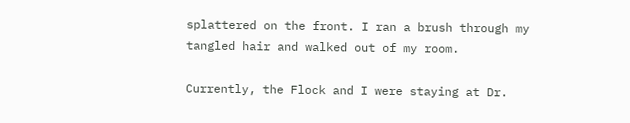splattered on the front. I ran a brush through my tangled hair and walked out of my room.

Currently, the Flock and I were staying at Dr.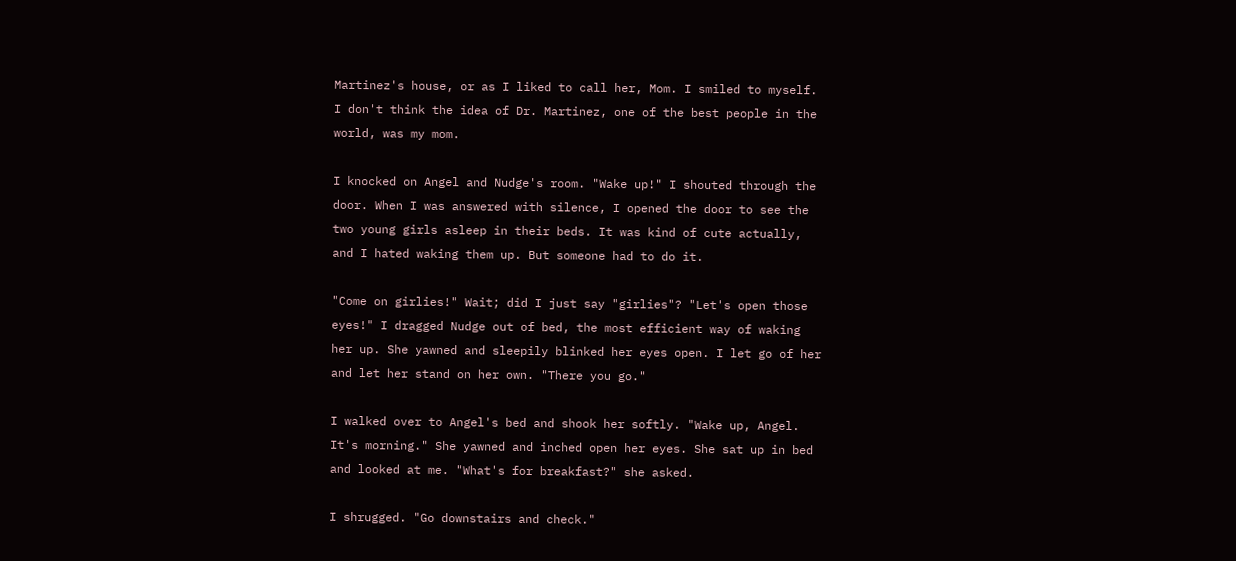Martinez's house, or as I liked to call her, Mom. I smiled to myself. I don't think the idea of Dr. Martinez, one of the best people in the world, was my mom.

I knocked on Angel and Nudge's room. "Wake up!" I shouted through the door. When I was answered with silence, I opened the door to see the two young girls asleep in their beds. It was kind of cute actually, and I hated waking them up. But someone had to do it.

"Come on girlies!" Wait; did I just say "girlies"? "Let's open those eyes!" I dragged Nudge out of bed, the most efficient way of waking her up. She yawned and sleepily blinked her eyes open. I let go of her and let her stand on her own. "There you go."

I walked over to Angel's bed and shook her softly. "Wake up, Angel. It's morning." She yawned and inched open her eyes. She sat up in bed and looked at me. "What's for breakfast?" she asked.

I shrugged. "Go downstairs and check."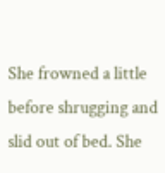She frowned a little before shrugging and slid out of bed. She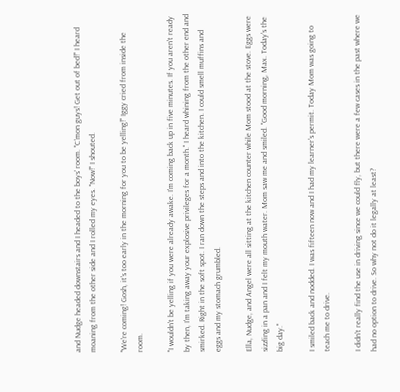and Nudge headed downstairs and I headed to the boys' room. "C'mon guys! Get out of bed!" I heard moaning from the other side and I rolled my eyes. "Now!" I shouted.

"We're coming! Gosh, it's too early in the morning for you to be yelling!" Iggy cried from inside the room.

"I wouldn't be yelling if you were already awake. I'm coming back up in five minutes. If you aren't ready by then, I'm taking away your explosive privileges for a month." I heard whining from the other end and smirked. Right in the soft spot. I ran down the steps and into the kitchen. I could smell muffins and eggs and my stomach grumbled.

Ella, Nudge, and Angel were all sitting at the kitchen counter while Mom stood at the stove. Eggs were sizzling in a pan and I felt my mouth water. Mom saw me and smiled. "Good morning, Max. Today's the big day."

I smiled back and nodded. I was fifteen now and I had my learner's permit. Today Mom was going to teach me to drive.

I didn't really find the use in driving since we could fly, but there were a few cases in the past where we had no option to drive. So why not do it legally at least?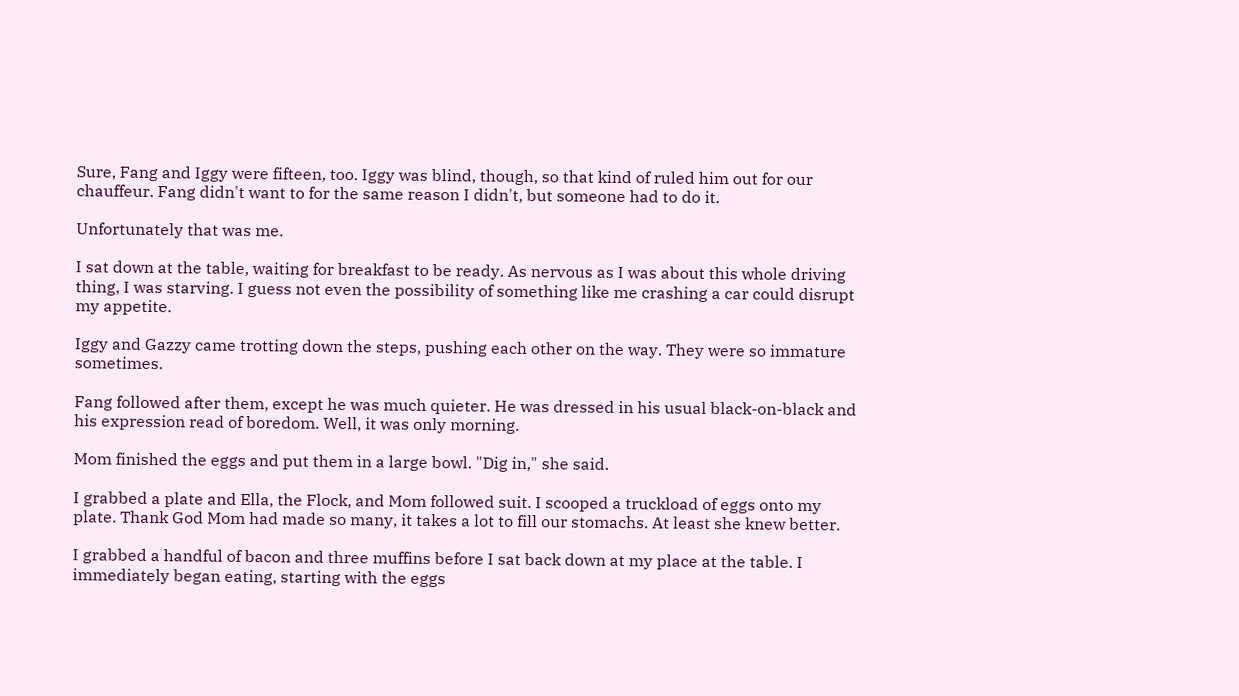Sure, Fang and Iggy were fifteen, too. Iggy was blind, though, so that kind of ruled him out for our chauffeur. Fang didn't want to for the same reason I didn't, but someone had to do it.

Unfortunately that was me.

I sat down at the table, waiting for breakfast to be ready. As nervous as I was about this whole driving thing, I was starving. I guess not even the possibility of something like me crashing a car could disrupt my appetite.

Iggy and Gazzy came trotting down the steps, pushing each other on the way. They were so immature sometimes.

Fang followed after them, except he was much quieter. He was dressed in his usual black-on-black and his expression read of boredom. Well, it was only morning.

Mom finished the eggs and put them in a large bowl. "Dig in," she said.

I grabbed a plate and Ella, the Flock, and Mom followed suit. I scooped a truckload of eggs onto my plate. Thank God Mom had made so many, it takes a lot to fill our stomachs. At least she knew better.

I grabbed a handful of bacon and three muffins before I sat back down at my place at the table. I immediately began eating, starting with the eggs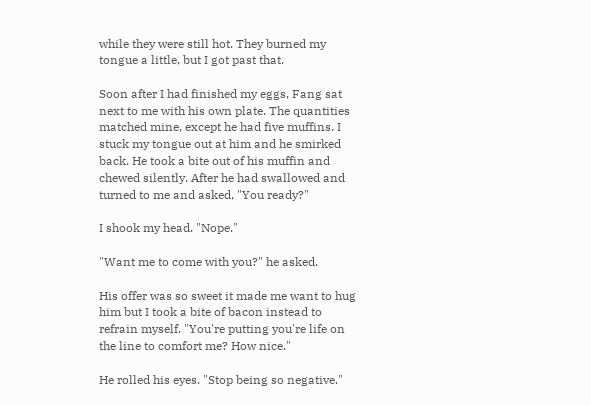while they were still hot. They burned my tongue a little, but I got past that.

Soon after I had finished my eggs, Fang sat next to me with his own plate. The quantities matched mine, except he had five muffins. I stuck my tongue out at him and he smirked back. He took a bite out of his muffin and chewed silently. After he had swallowed and turned to me and asked, "You ready?"

I shook my head. "Nope."

"Want me to come with you?" he asked.

His offer was so sweet it made me want to hug him but I took a bite of bacon instead to refrain myself. "You're putting you're life on the line to comfort me? How nice."

He rolled his eyes. "Stop being so negative."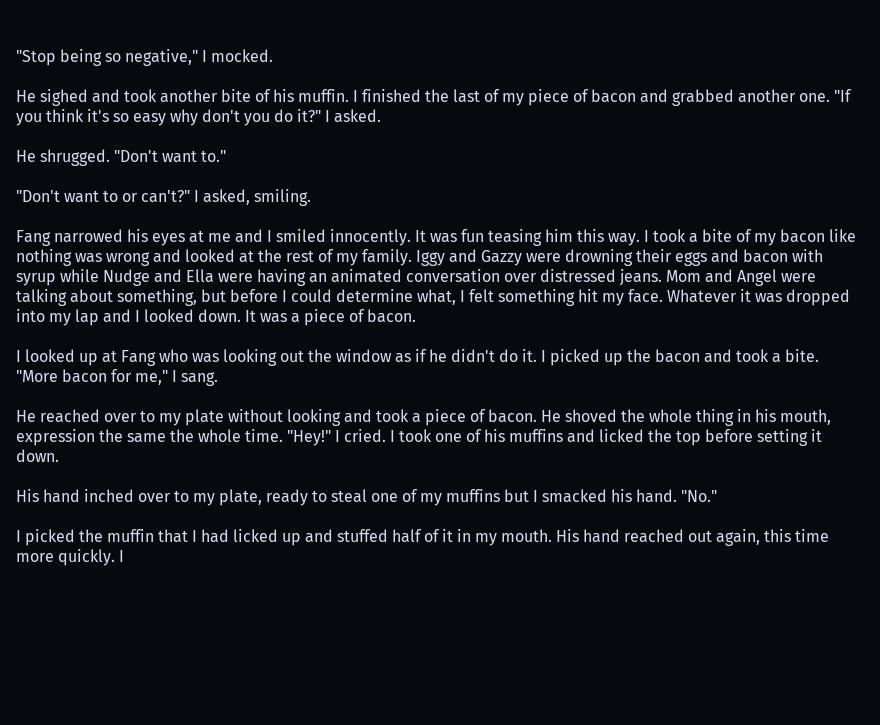"Stop being so negative," I mocked.

He sighed and took another bite of his muffin. I finished the last of my piece of bacon and grabbed another one. "If you think it's so easy why don't you do it?" I asked.

He shrugged. "Don't want to."

"Don't want to or can't?" I asked, smiling.

Fang narrowed his eyes at me and I smiled innocently. It was fun teasing him this way. I took a bite of my bacon like nothing was wrong and looked at the rest of my family. Iggy and Gazzy were drowning their eggs and bacon with syrup while Nudge and Ella were having an animated conversation over distressed jeans. Mom and Angel were talking about something, but before I could determine what, I felt something hit my face. Whatever it was dropped into my lap and I looked down. It was a piece of bacon.

I looked up at Fang who was looking out the window as if he didn't do it. I picked up the bacon and took a bite. "More bacon for me," I sang.

He reached over to my plate without looking and took a piece of bacon. He shoved the whole thing in his mouth, expression the same the whole time. "Hey!" I cried. I took one of his muffins and licked the top before setting it down.

His hand inched over to my plate, ready to steal one of my muffins but I smacked his hand. "No."

I picked the muffin that I had licked up and stuffed half of it in my mouth. His hand reached out again, this time more quickly. I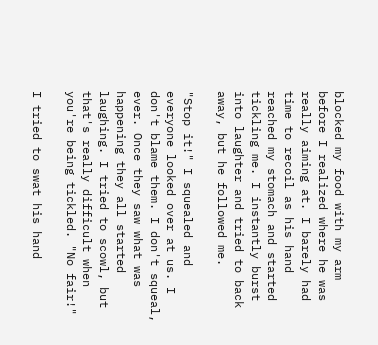blocked my food with my arm before I realized where he was really aiming at. I barely had time to recoil as his hand reached my stomach and started tickling me. I instantly burst into laughter and tried to back away, but he followed me.

"Stop it!" I squealed and everyone looked over at us. I don't blame them. I don't squeal, ever. Once they saw what was happening they all started laughing. I tried to scowl, but that's really difficult when you're being tickled. "No fair!"

I tried to swat his hand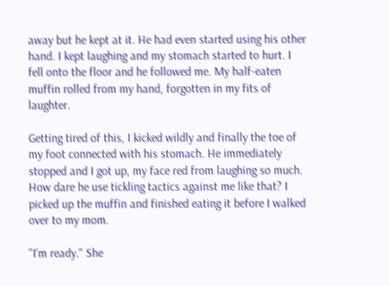away but he kept at it. He had even started using his other hand. I kept laughing and my stomach started to hurt. I fell onto the floor and he followed me. My half-eaten muffin rolled from my hand, forgotten in my fits of laughter.

Getting tired of this, I kicked wildly and finally the toe of my foot connected with his stomach. He immediately stopped and I got up, my face red from laughing so much. How dare he use tickling tactics against me like that? I picked up the muffin and finished eating it before I walked over to my mom.

"I'm ready." She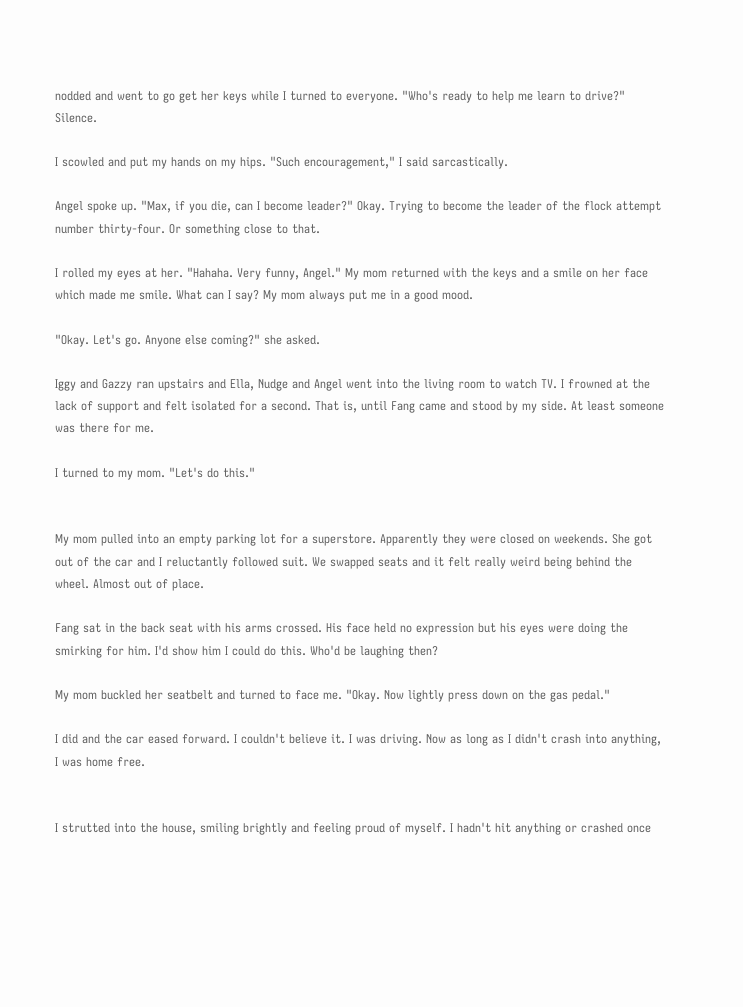nodded and went to go get her keys while I turned to everyone. "Who's ready to help me learn to drive?" Silence.

I scowled and put my hands on my hips. "Such encouragement," I said sarcastically.

Angel spoke up. "Max, if you die, can I become leader?" Okay. Trying to become the leader of the flock attempt number thirty-four. Or something close to that.

I rolled my eyes at her. "Hahaha. Very funny, Angel." My mom returned with the keys and a smile on her face which made me smile. What can I say? My mom always put me in a good mood.

"Okay. Let's go. Anyone else coming?" she asked.

Iggy and Gazzy ran upstairs and Ella, Nudge and Angel went into the living room to watch TV. I frowned at the lack of support and felt isolated for a second. That is, until Fang came and stood by my side. At least someone was there for me.

I turned to my mom. "Let's do this."


My mom pulled into an empty parking lot for a superstore. Apparently they were closed on weekends. She got out of the car and I reluctantly followed suit. We swapped seats and it felt really weird being behind the wheel. Almost out of place.

Fang sat in the back seat with his arms crossed. His face held no expression but his eyes were doing the smirking for him. I'd show him I could do this. Who'd be laughing then?

My mom buckled her seatbelt and turned to face me. "Okay. Now lightly press down on the gas pedal."

I did and the car eased forward. I couldn't believe it. I was driving. Now as long as I didn't crash into anything, I was home free.


I strutted into the house, smiling brightly and feeling proud of myself. I hadn't hit anything or crashed once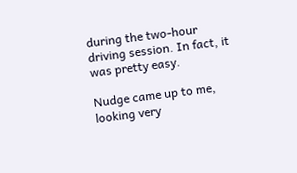during the two-hour driving session. In fact, it was pretty easy.

Nudge came up to me, looking very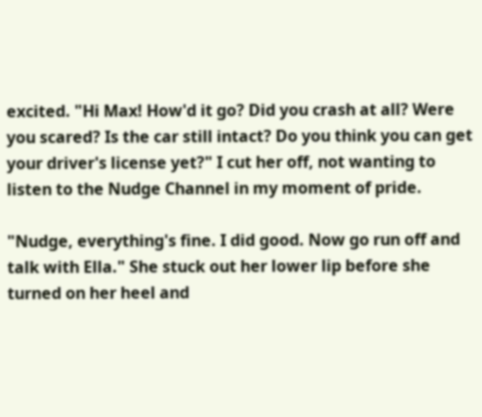excited. "Hi Max! How'd it go? Did you crash at all? Were you scared? Is the car still intact? Do you think you can get your driver's license yet?" I cut her off, not wanting to listen to the Nudge Channel in my moment of pride.

"Nudge, everything's fine. I did good. Now go run off and talk with Ella." She stuck out her lower lip before she turned on her heel and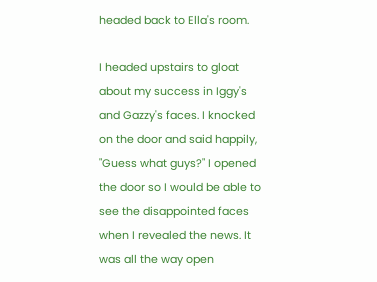headed back to Ella's room.

I headed upstairs to gloat about my success in Iggy's and Gazzy's faces. I knocked on the door and said happily, "Guess what guys?" I opened the door so I would be able to see the disappointed faces when I revealed the news. It was all the way open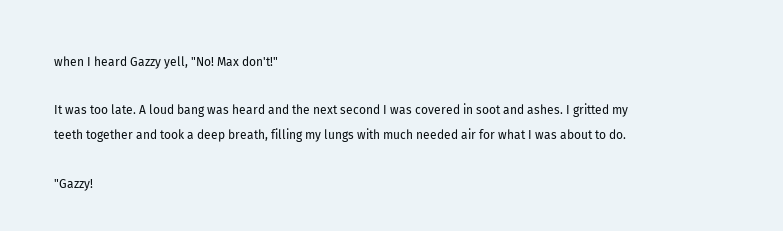when I heard Gazzy yell, "No! Max don't!"

It was too late. A loud bang was heard and the next second I was covered in soot and ashes. I gritted my teeth together and took a deep breath, filling my lungs with much needed air for what I was about to do.

"Gazzy!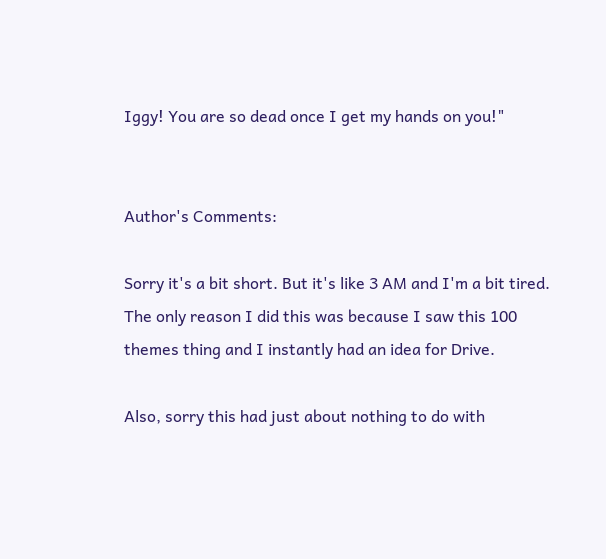Iggy! You are so dead once I get my hands on you!"


Author's Comments:

Sorry it's a bit short. But it's like 3 AM and I'm a bit tired. The only reason I did this was because I saw this 100 themes thing and I instantly had an idea for Drive.

Also, sorry this had just about nothing to do with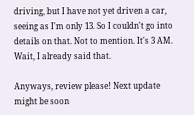driving, but I have not yet driven a car, seeing as I'm only 13. So I couldn't go into details on that. Not to mention. It's 3 AM. Wait, I already said that.

Anyways, review please! Next update might be soon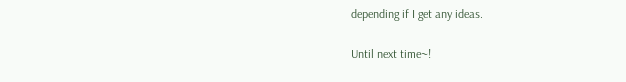depending if I get any ideas.

Until next time~!